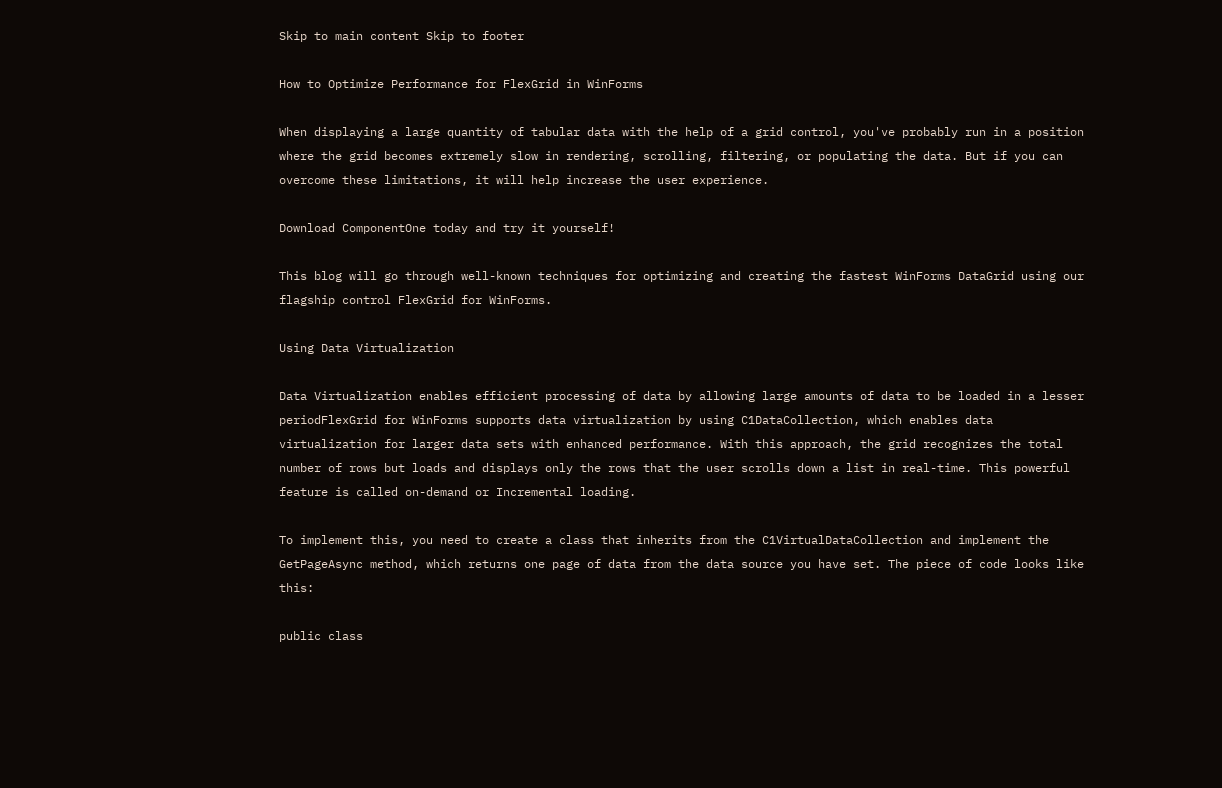Skip to main content Skip to footer

How to Optimize Performance for FlexGrid in WinForms

When displaying a large quantity of tabular data with the help of a grid control, you've probably run in a position where the grid becomes extremely slow in rendering, scrolling, filtering, or populating the data. But if you can overcome these limitations, it will help increase the user experience.

Download ComponentOne today and try it yourself!

This blog will go through well-known techniques for optimizing and creating the fastest WinForms DataGrid using our flagship control FlexGrid for WinForms.

Using Data Virtualization

Data Virtualization enables efficient processing of data by allowing large amounts of data to be loaded in a lesser periodFlexGrid for WinForms supports data virtualization by using C1DataCollection, which enables data virtualization for larger data sets with enhanced performance. With this approach, the grid recognizes the total number of rows but loads and displays only the rows that the user scrolls down a list in real-time. This powerful feature is called on-demand or Incremental loading.

To implement this, you need to create a class that inherits from the C1VirtualDataCollection and implement the GetPageAsync method, which returns one page of data from the data source you have set. The piece of code looks like this:

public class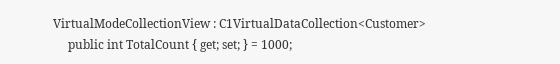VirtualModeCollectionView : C1VirtualDataCollection<Customer>
     public int TotalCount { get; set; } = 1000;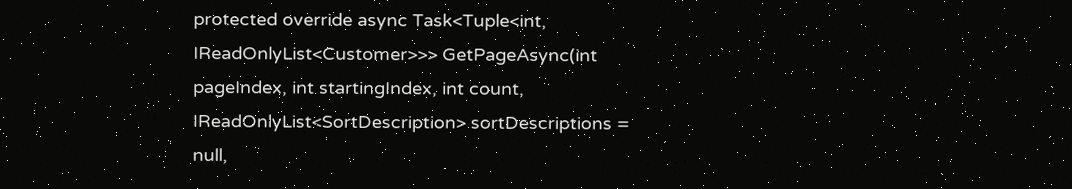protected override async Task<Tuple<int, IReadOnlyList<Customer>>> GetPageAsync(int pageIndex, int startingIndex, int count, IReadOnlyList<SortDescription> sortDescriptions = null,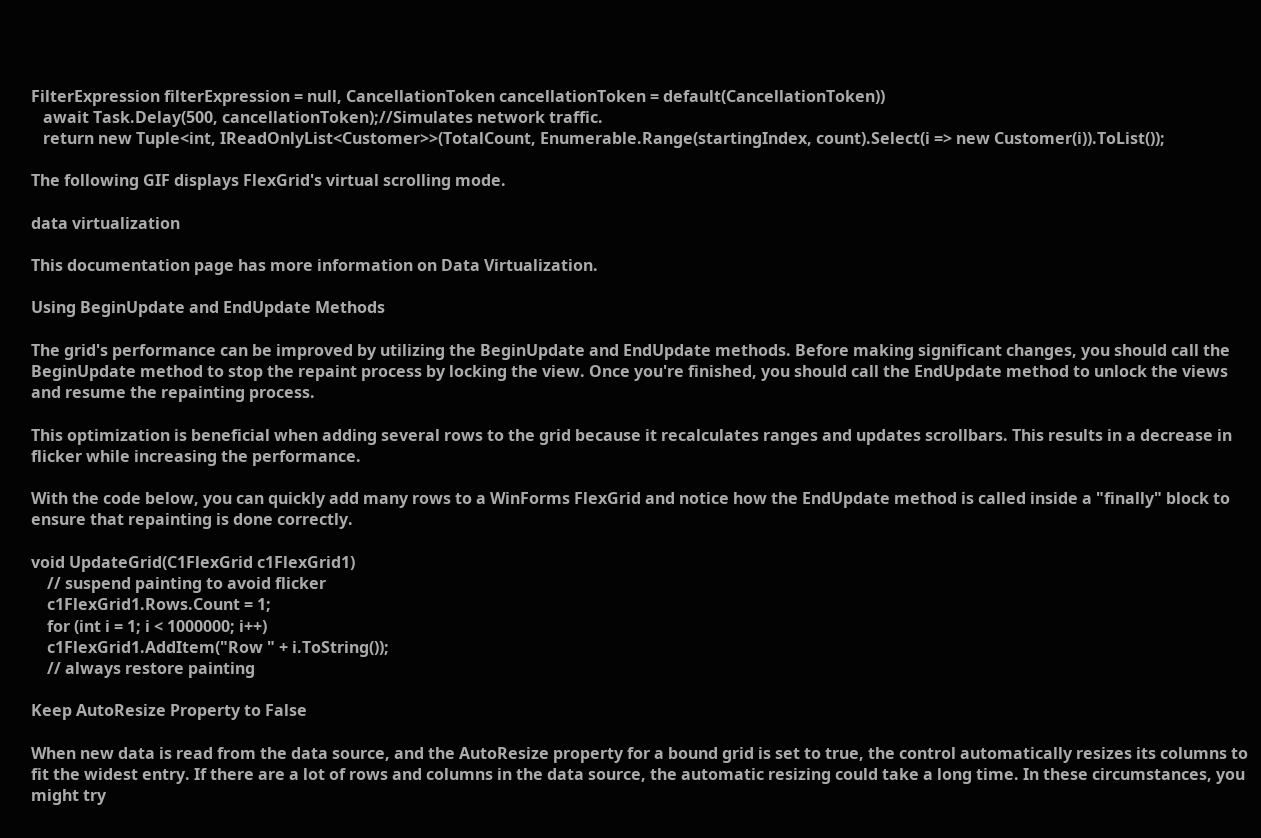FilterExpression filterExpression = null, CancellationToken cancellationToken = default(CancellationToken))
   await Task.Delay(500, cancellationToken);//Simulates network traffic.
   return new Tuple<int, IReadOnlyList<Customer>>(TotalCount, Enumerable.Range(startingIndex, count).Select(i => new Customer(i)).ToList());

The following GIF displays FlexGrid's virtual scrolling mode.

data virtualization

This documentation page has more information on Data Virtualization.

Using BeginUpdate and EndUpdate Methods

The grid's performance can be improved by utilizing the BeginUpdate and EndUpdate methods. Before making significant changes, you should call the BeginUpdate method to stop the repaint process by locking the view. Once you're finished, you should call the EndUpdate method to unlock the views and resume the repainting process.

This optimization is beneficial when adding several rows to the grid because it recalculates ranges and updates scrollbars. This results in a decrease in flicker while increasing the performance.

With the code below, you can quickly add many rows to a WinForms FlexGrid and notice how the EndUpdate method is called inside a "finally" block to ensure that repainting is done correctly.

void UpdateGrid(C1FlexGrid c1FlexGrid1)
    // suspend painting to avoid flicker
    c1FlexGrid1.Rows.Count = 1;
    for (int i = 1; i < 1000000; i++)
    c1FlexGrid1.AddItem("Row " + i.ToString());
    // always restore painting

Keep AutoResize Property to False

When new data is read from the data source, and the AutoResize property for a bound grid is set to true, the control automatically resizes its columns to fit the widest entry. If there are a lot of rows and columns in the data source, the automatic resizing could take a long time. In these circumstances, you might try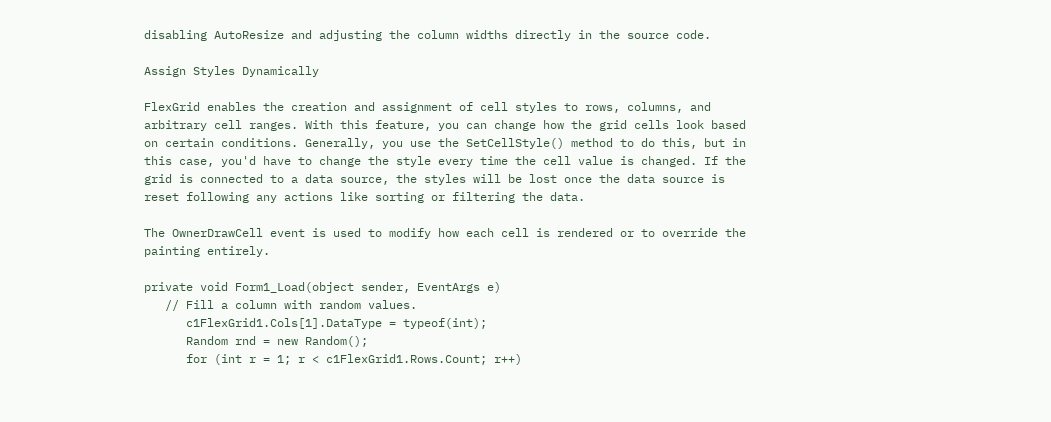disabling AutoResize and adjusting the column widths directly in the source code.

Assign Styles Dynamically

FlexGrid enables the creation and assignment of cell styles to rows, columns, and arbitrary cell ranges. With this feature, you can change how the grid cells look based on certain conditions. Generally, you use the SetCellStyle() method to do this, but in this case, you'd have to change the style every time the cell value is changed. If the grid is connected to a data source, the styles will be lost once the data source is reset following any actions like sorting or filtering the data.

The OwnerDrawCell event is used to modify how each cell is rendered or to override the painting entirely.

private void Form1_Load(object sender, EventArgs e)
   // Fill a column with random values.
      c1FlexGrid1.Cols[1].DataType = typeof(int);
      Random rnd = new Random();
      for (int r = 1; r < c1FlexGrid1.Rows.Count; r++)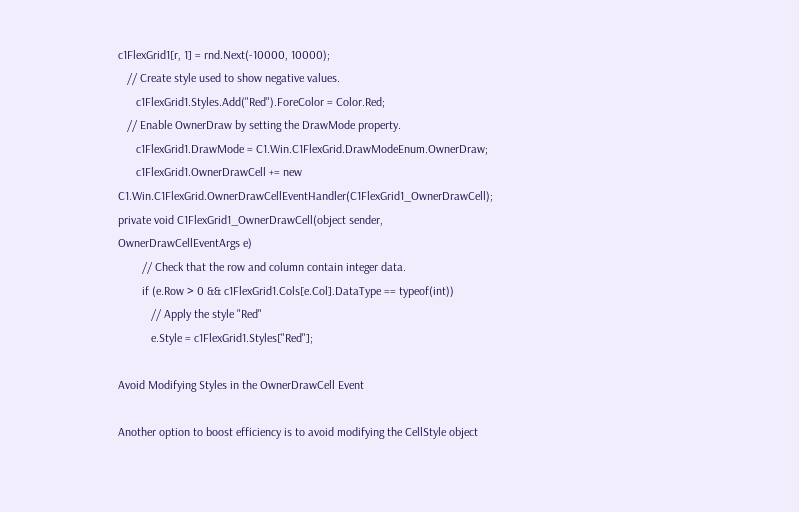c1FlexGrid1[r, 1] = rnd.Next(-10000, 10000);
   // Create style used to show negative values.
      c1FlexGrid1.Styles.Add("Red").ForeColor = Color.Red;
   // Enable OwnerDraw by setting the DrawMode property.
      c1FlexGrid1.DrawMode = C1.Win.C1FlexGrid.DrawModeEnum.OwnerDraw;
      c1FlexGrid1.OwnerDrawCell += new C1.Win.C1FlexGrid.OwnerDrawCellEventHandler(C1FlexGrid1_OwnerDrawCell);
private void C1FlexGrid1_OwnerDrawCell(object sender, OwnerDrawCellEventArgs e)
        // Check that the row and column contain integer data.
        if (e.Row > 0 && c1FlexGrid1.Cols[e.Col].DataType == typeof(int))
           // Apply the style "Red"
           e.Style = c1FlexGrid1.Styles["Red"];

Avoid Modifying Styles in the OwnerDrawCell Event

Another option to boost efficiency is to avoid modifying the CellStyle object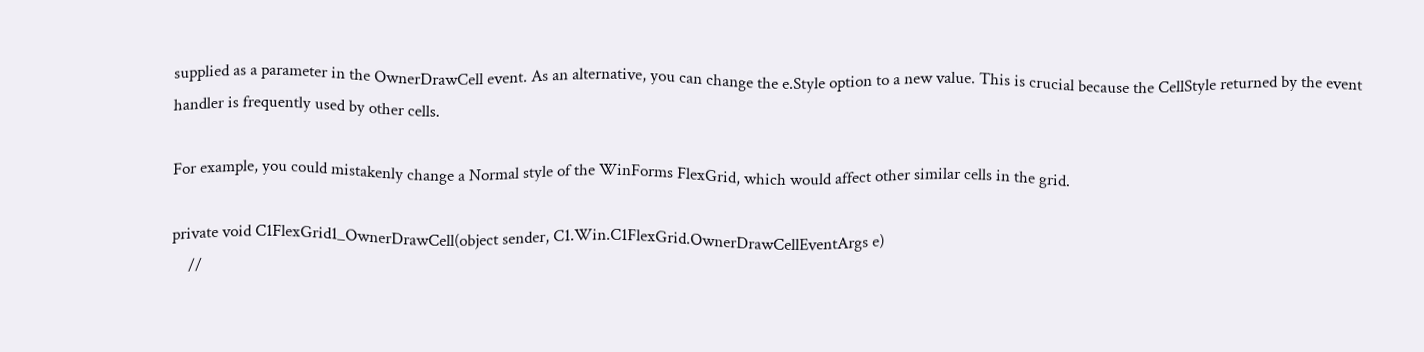supplied as a parameter in the OwnerDrawCell event. As an alternative, you can change the e.Style option to a new value. This is crucial because the CellStyle returned by the event handler is frequently used by other cells.

For example, you could mistakenly change a Normal style of the WinForms FlexGrid, which would affect other similar cells in the grid.

private void C1FlexGrid1_OwnerDrawCell(object sender, C1.Win.C1FlexGrid.OwnerDrawCellEventArgs e)
    //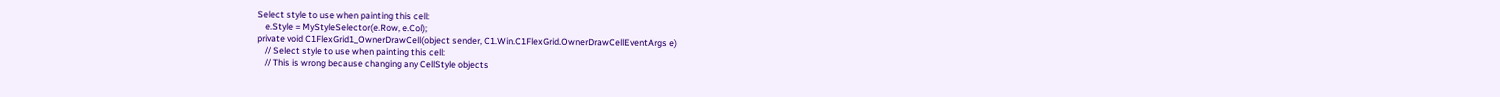Select style to use when painting this cell:
    e.Style = MyStyleSelector(e.Row, e.Col);
private void C1FlexGrid1_OwnerDrawCell(object sender, C1.Win.C1FlexGrid.OwnerDrawCellEventArgs e)
    // Select style to use when painting this cell:
    // This is wrong because changing any CellStyle objects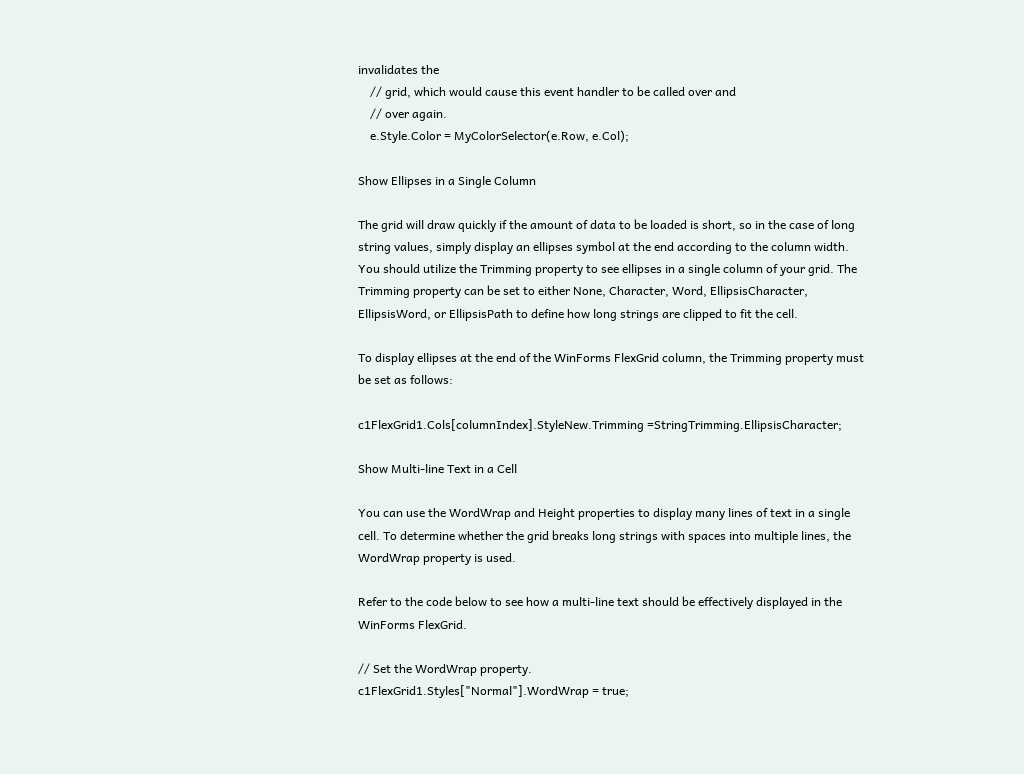invalidates the
    // grid, which would cause this event handler to be called over and
    // over again.
    e.Style.Color = MyColorSelector(e.Row, e.Col);

Show Ellipses in a Single Column

The grid will draw quickly if the amount of data to be loaded is short, so in the case of long string values, simply display an ellipses symbol at the end according to the column width. You should utilize the Trimming property to see ellipses in a single column of your grid. The Trimming property can be set to either None, Character, Word, EllipsisCharacter, EllipsisWord, or EllipsisPath to define how long strings are clipped to fit the cell.

To display ellipses at the end of the WinForms FlexGrid column, the Trimming property must be set as follows:

c1FlexGrid1.Cols[columnIndex].StyleNew.Trimming =StringTrimming.EllipsisCharacter;

Show Multi-line Text in a Cell

You can use the WordWrap and Height properties to display many lines of text in a single cell. To determine whether the grid breaks long strings with spaces into multiple lines, the WordWrap property is used.

Refer to the code below to see how a multi-line text should be effectively displayed in the WinForms FlexGrid.

// Set the WordWrap property.
c1FlexGrid1.Styles["Normal"].WordWrap = true;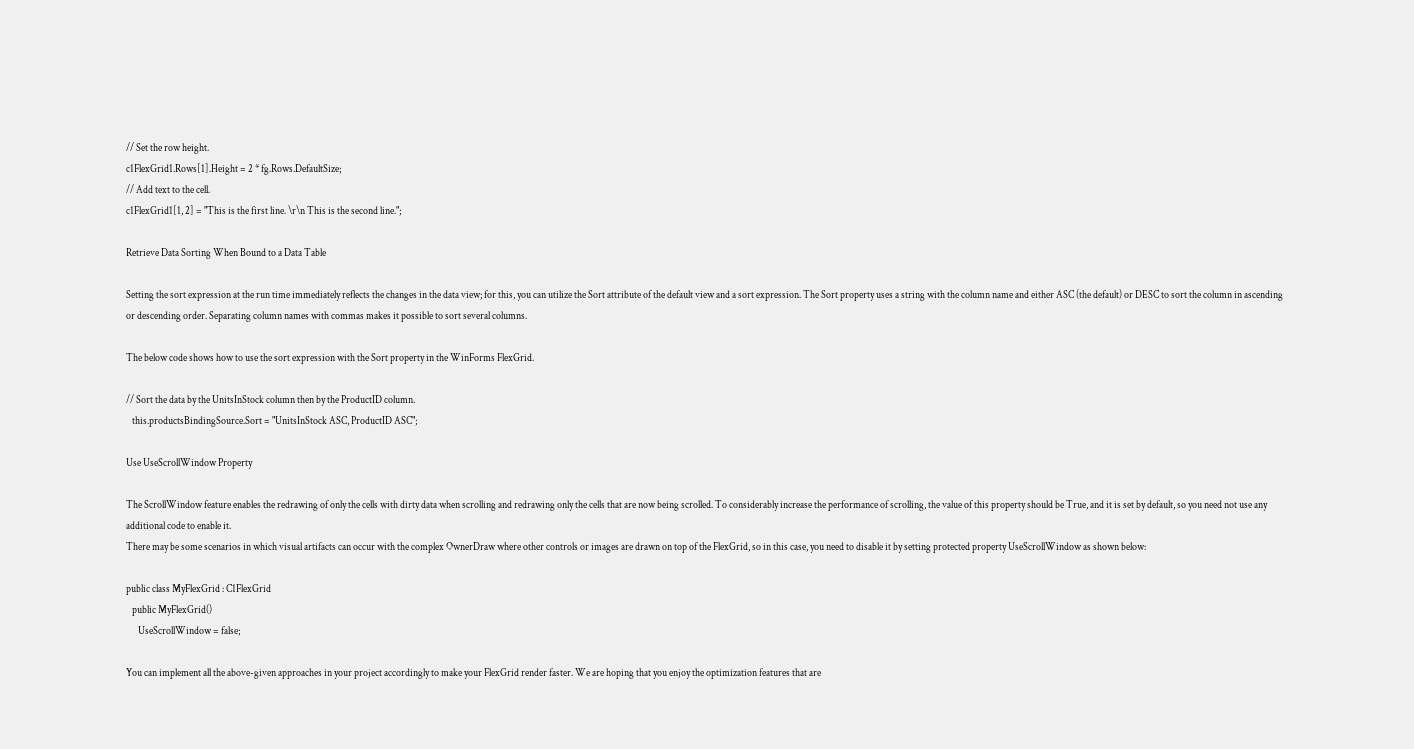// Set the row height.
c1FlexGrid1.Rows[1].Height = 2 * fg.Rows.DefaultSize;
// Add text to the cell.
c1FlexGrid1[1, 2] = "This is the first line. \r\n This is the second line.";

Retrieve Data Sorting When Bound to a Data Table

Setting the sort expression at the run time immediately reflects the changes in the data view; for this, you can utilize the Sort attribute of the default view and a sort expression. The Sort property uses a string with the column name and either ASC (the default) or DESC to sort the column in ascending or descending order. Separating column names with commas makes it possible to sort several columns.

The below code shows how to use the sort expression with the Sort property in the WinForms FlexGrid.

// Sort the data by the UnitsInStock column then by the ProductID column.
   this.productsBindingSource.Sort = "UnitsInStock ASC, ProductID ASC";

Use UseScrollWindow Property

The ScrollWindow feature enables the redrawing of only the cells with dirty data when scrolling and redrawing only the cells that are now being scrolled. To considerably increase the performance of scrolling, the value of this property should be True, and it is set by default, so you need not use any additional code to enable it.
There may be some scenarios in which visual artifacts can occur with the complex OwnerDraw where other controls or images are drawn on top of the FlexGrid, so in this case, you need to disable it by setting protected property UseScrollWindow as shown below:

public class MyFlexGrid : C1FlexGrid
   public MyFlexGrid()
      UseScrollWindow = false;

You can implement all the above-given approaches in your project accordingly to make your FlexGrid render faster. We are hoping that you enjoy the optimization features that are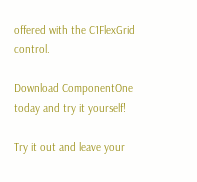offered with the C1FlexGrid control.

Download ComponentOne today and try it yourself!

Try it out and leave your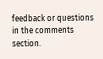feedback or questions in the comments section.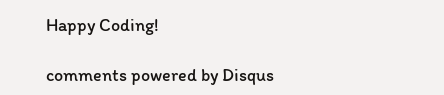Happy Coding!

comments powered by Disqus